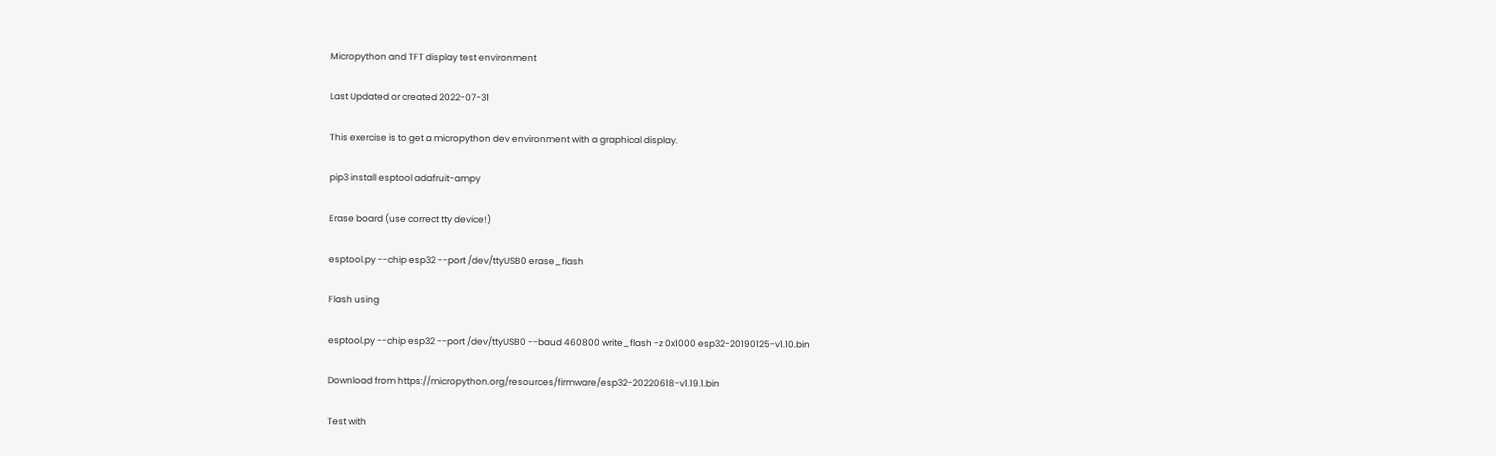Micropython and TFT display test environment

Last Updated or created 2022-07-31

This exercise is to get a micropython dev environment with a graphical display.

pip3 install esptool adafruit-ampy

Erase board (use correct tty device!)

esptool.py --chip esp32 --port /dev/ttyUSB0 erase_flash

Flash using

esptool.py --chip esp32 --port /dev/ttyUSB0 --baud 460800 write_flash -z 0x1000 esp32-20190125-v1.10.bin

Download from https://micropython.org/resources/firmware/esp32-20220618-v1.19.1.bin

Test with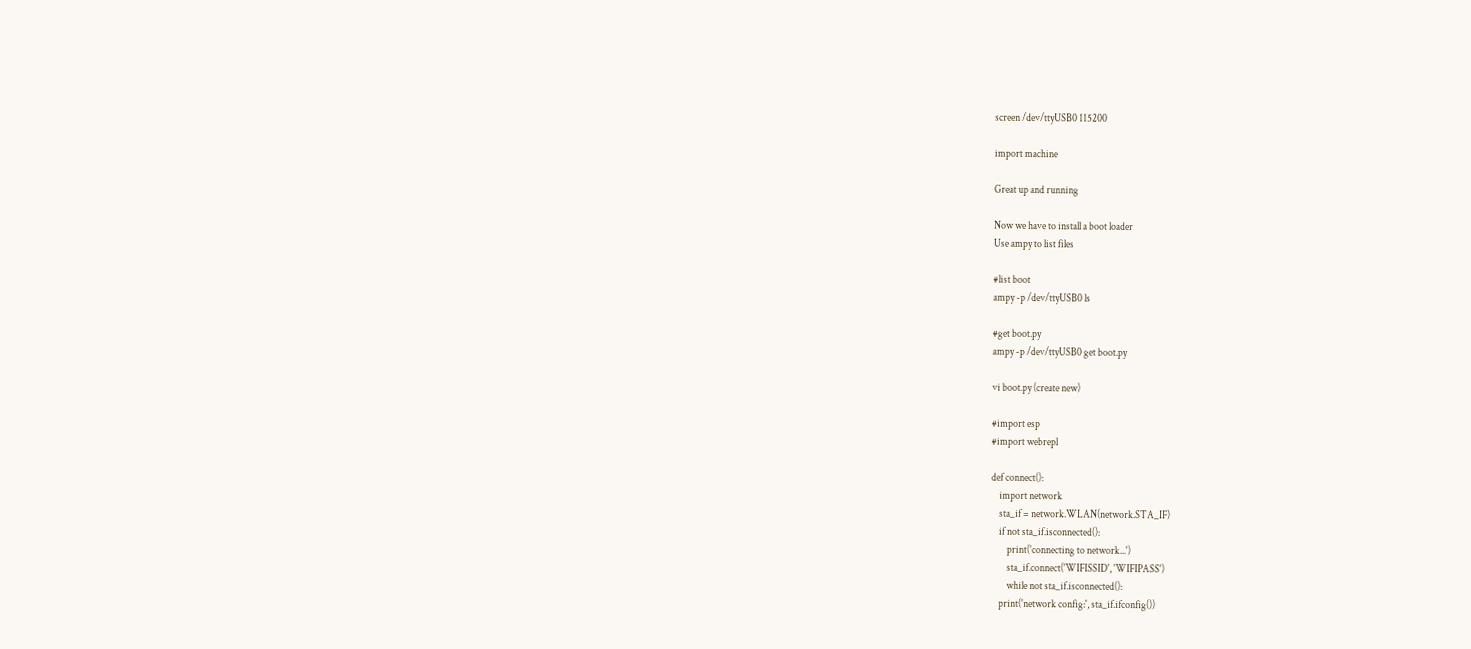screen /dev/ttyUSB0 115200

import machine

Great up and running

Now we have to install a boot loader
Use ampy to list files

#list boot
ampy -p /dev/ttyUSB0 ls

#get boot.py
ampy -p /dev/ttyUSB0 get boot.py

vi boot.py (create new)

#import esp
#import webrepl

def connect():
    import network
    sta_if = network.WLAN(network.STA_IF)
    if not sta_if.isconnected():
        print('connecting to network...')
        sta_if.connect('WIFISSID', 'WIFIPASS')
        while not sta_if.isconnected():
    print('network config:', sta_if.ifconfig())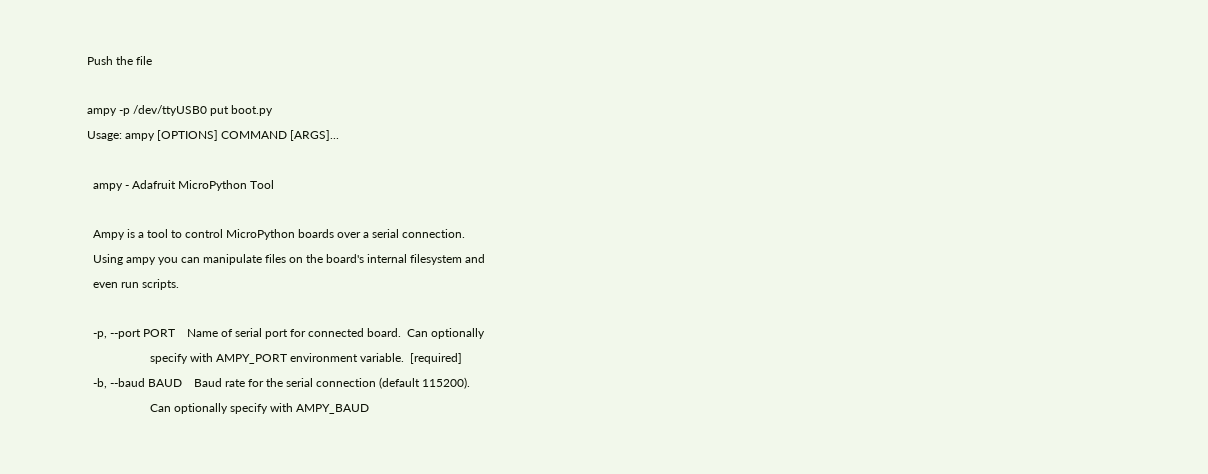Push the file

ampy -p /dev/ttyUSB0 put boot.py
Usage: ampy [OPTIONS] COMMAND [ARGS]...

  ampy - Adafruit MicroPython Tool

  Ampy is a tool to control MicroPython boards over a serial connection.
  Using ampy you can manipulate files on the board's internal filesystem and
  even run scripts.

  -p, --port PORT    Name of serial port for connected board.  Can optionally
                     specify with AMPY_PORT environment variable.  [required]
  -b, --baud BAUD    Baud rate for the serial connection (default 115200).
                     Can optionally specify with AMPY_BAUD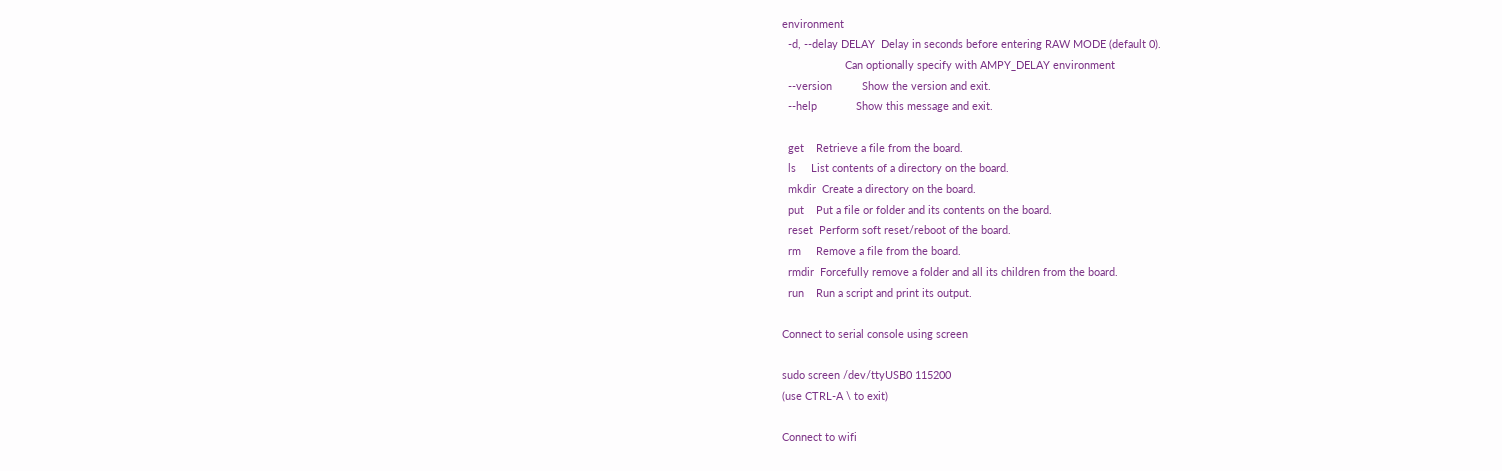environment
  -d, --delay DELAY  Delay in seconds before entering RAW MODE (default 0).
                     Can optionally specify with AMPY_DELAY environment
  --version          Show the version and exit.
  --help             Show this message and exit.

  get    Retrieve a file from the board.
  ls     List contents of a directory on the board.
  mkdir  Create a directory on the board.
  put    Put a file or folder and its contents on the board.
  reset  Perform soft reset/reboot of the board.
  rm     Remove a file from the board.
  rmdir  Forcefully remove a folder and all its children from the board.
  run    Run a script and print its output.

Connect to serial console using screen

sudo screen /dev/ttyUSB0 115200
(use CTRL-A \ to exit)

Connect to wifi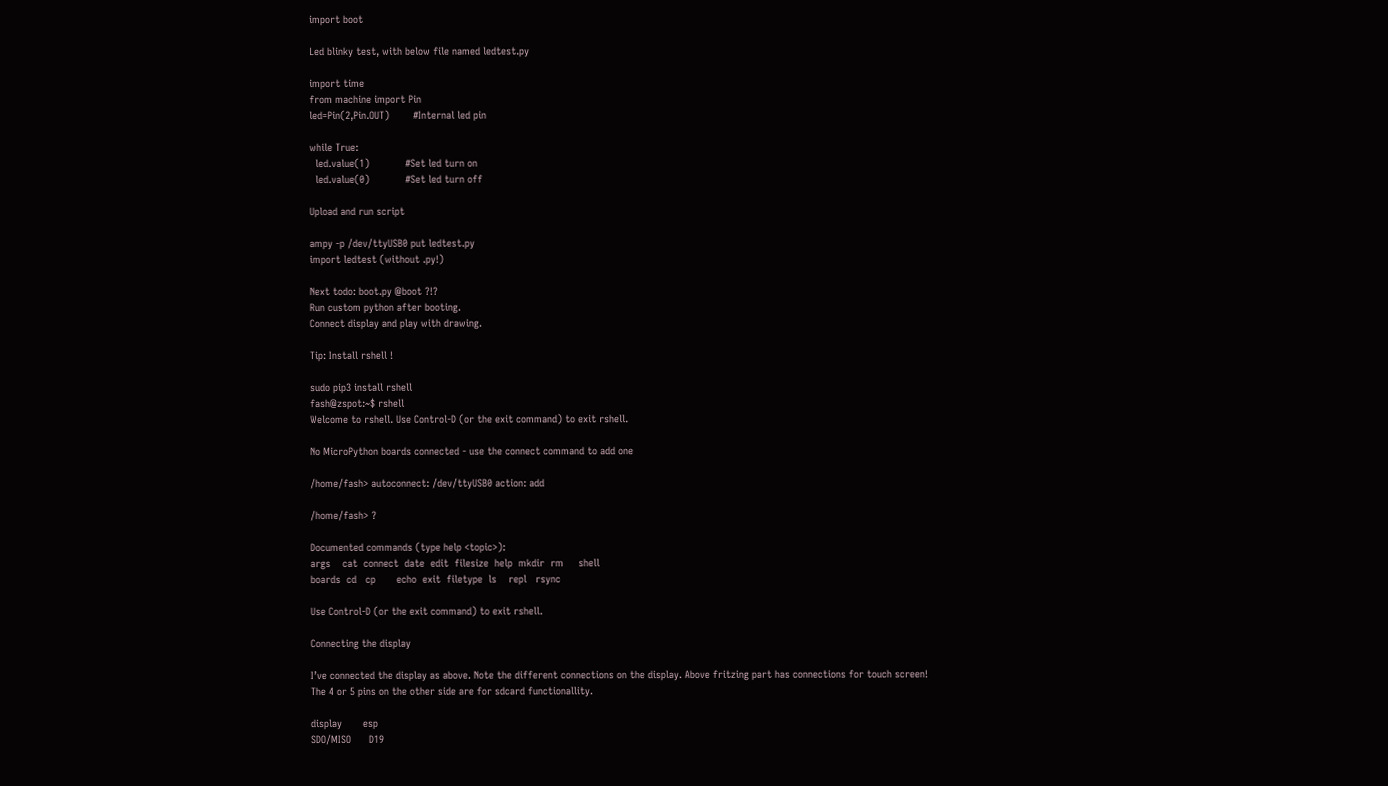import boot

Led blinky test, with below file named ledtest.py

import time
from machine import Pin
led=Pin(2,Pin.OUT)        #Internal led pin

while True:
  led.value(1)            #Set led turn on
  led.value(0)            #Set led turn off

Upload and run script

ampy -p /dev/ttyUSB0 put ledtest.py
import ledtest (without .py!)

Next todo: boot.py @boot ?!?
Run custom python after booting.
Connect display and play with drawing.

Tip: Install rshell !

sudo pip3 install rshell
fash@zspot:~$ rshell
Welcome to rshell. Use Control-D (or the exit command) to exit rshell.

No MicroPython boards connected - use the connect command to add one

/home/fash> autoconnect: /dev/ttyUSB0 action: add

/home/fash> ?

Documented commands (type help <topic>):
args    cat  connect  date  edit  filesize  help  mkdir  rm     shell
boards  cd   cp       echo  exit  filetype  ls    repl   rsync

Use Control-D (or the exit command) to exit rshell.

Connecting the display

I’ve connected the display as above. Note the different connections on the display. Above fritzing part has connections for touch screen!
The 4 or 5 pins on the other side are for sdcard functionallity.

display       esp
SDO/MISO      D19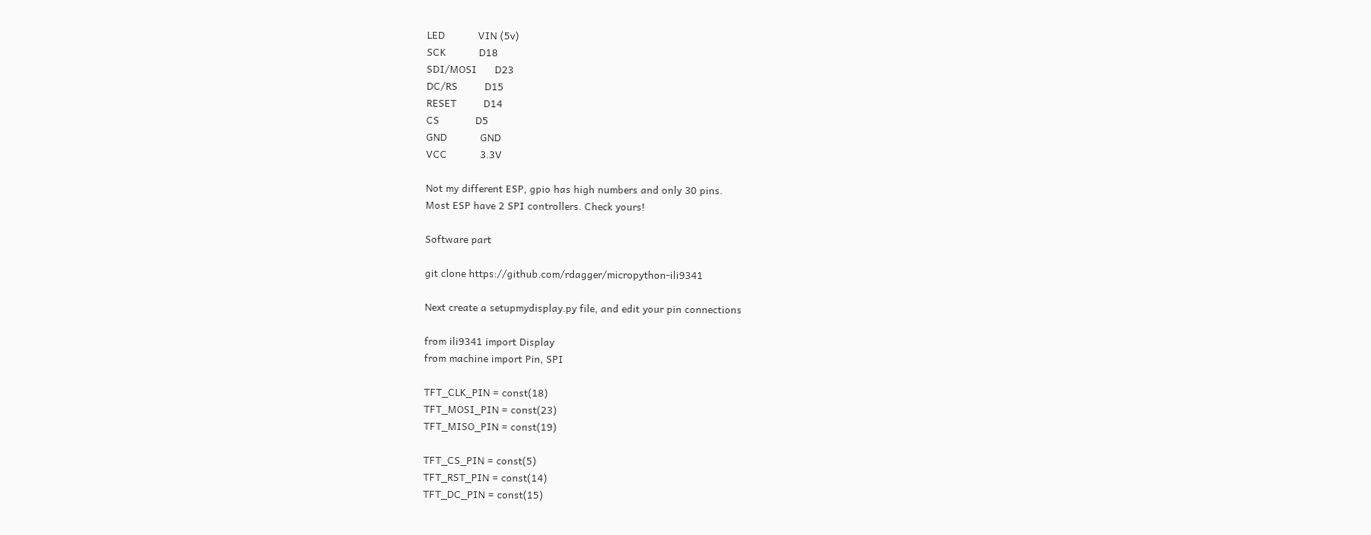LED           VIN (5v)
SCK           D18
SDI/MOSI      D23
DC/RS         D15
RESET         D14
CS            D5
GND           GND
VCC           3.3V

Not my different ESP, gpio has high numbers and only 30 pins.
Most ESP have 2 SPI controllers. Check yours!

Software part

git clone https://github.com/rdagger/micropython-ili9341

Next create a setupmydisplay.py file, and edit your pin connections

from ili9341 import Display
from machine import Pin, SPI

TFT_CLK_PIN = const(18)
TFT_MOSI_PIN = const(23)
TFT_MISO_PIN = const(19)

TFT_CS_PIN = const(5)
TFT_RST_PIN = const(14)
TFT_DC_PIN = const(15)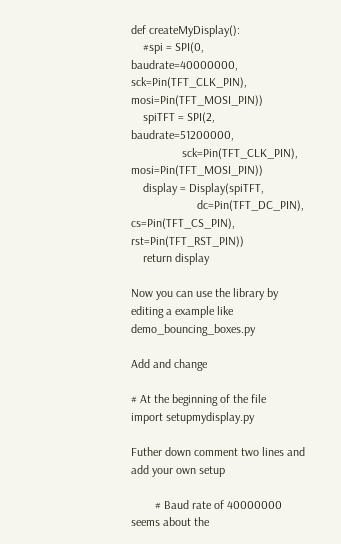def createMyDisplay():
    #spi = SPI(0, baudrate=40000000, sck=Pin(TFT_CLK_PIN), mosi=Pin(TFT_MOSI_PIN))
    spiTFT = SPI(2, baudrate=51200000,
                 sck=Pin(TFT_CLK_PIN), mosi=Pin(TFT_MOSI_PIN))
    display = Display(spiTFT,
                      dc=Pin(TFT_DC_PIN), cs=Pin(TFT_CS_PIN), rst=Pin(TFT_RST_PIN))
    return display

Now you can use the library by editing a example like demo_bouncing_boxes.py

Add and change

# At the beginning of the file
import setupmydisplay.py

Futher down comment two lines and add your own setup

        # Baud rate of 40000000 seems about the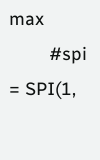max
        #spi = SPI(1,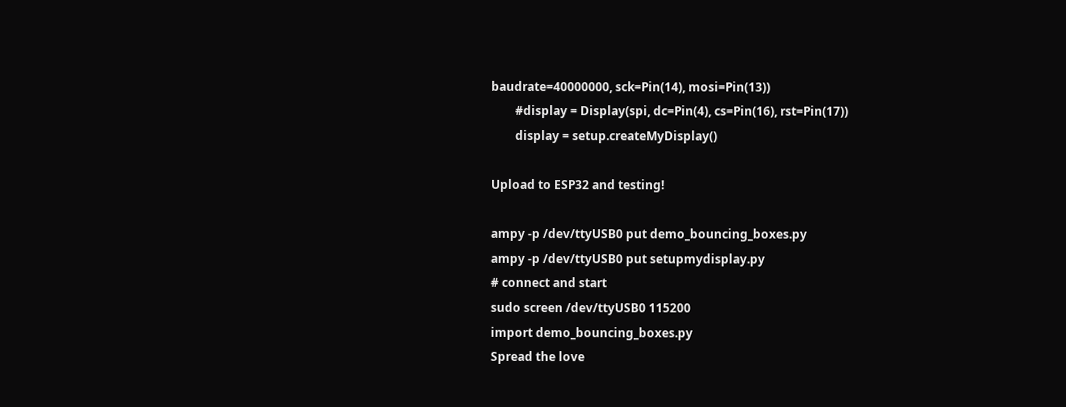baudrate=40000000, sck=Pin(14), mosi=Pin(13))
        #display = Display(spi, dc=Pin(4), cs=Pin(16), rst=Pin(17))
        display = setup.createMyDisplay()

Upload to ESP32 and testing!

ampy -p /dev/ttyUSB0 put demo_bouncing_boxes.py
ampy -p /dev/ttyUSB0 put setupmydisplay.py
# connect and start
sudo screen /dev/ttyUSB0 115200
import demo_bouncing_boxes.py
Spread the love